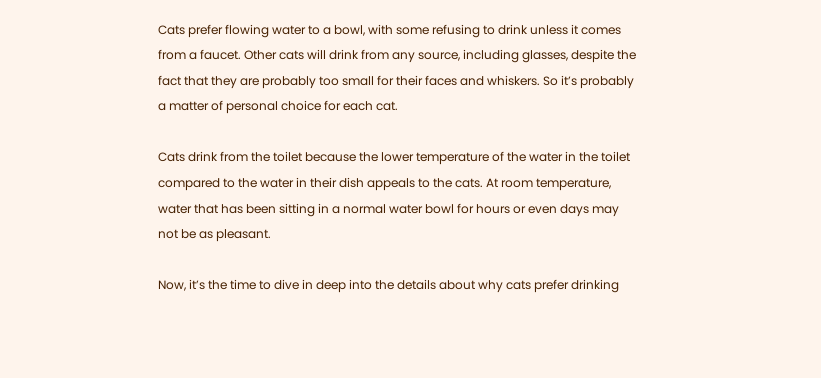Cats prefer flowing water to a bowl, with some refusing to drink unless it comes from a faucet. Other cats will drink from any source, including glasses, despite the fact that they are probably too small for their faces and whiskers. So it’s probably a matter of personal choice for each cat.

Cats drink from the toilet because the lower temperature of the water in the toilet compared to the water in their dish appeals to the cats. At room temperature, water that has been sitting in a normal water bowl for hours or even days may not be as pleasant.

Now, it’s the time to dive in deep into the details about why cats prefer drinking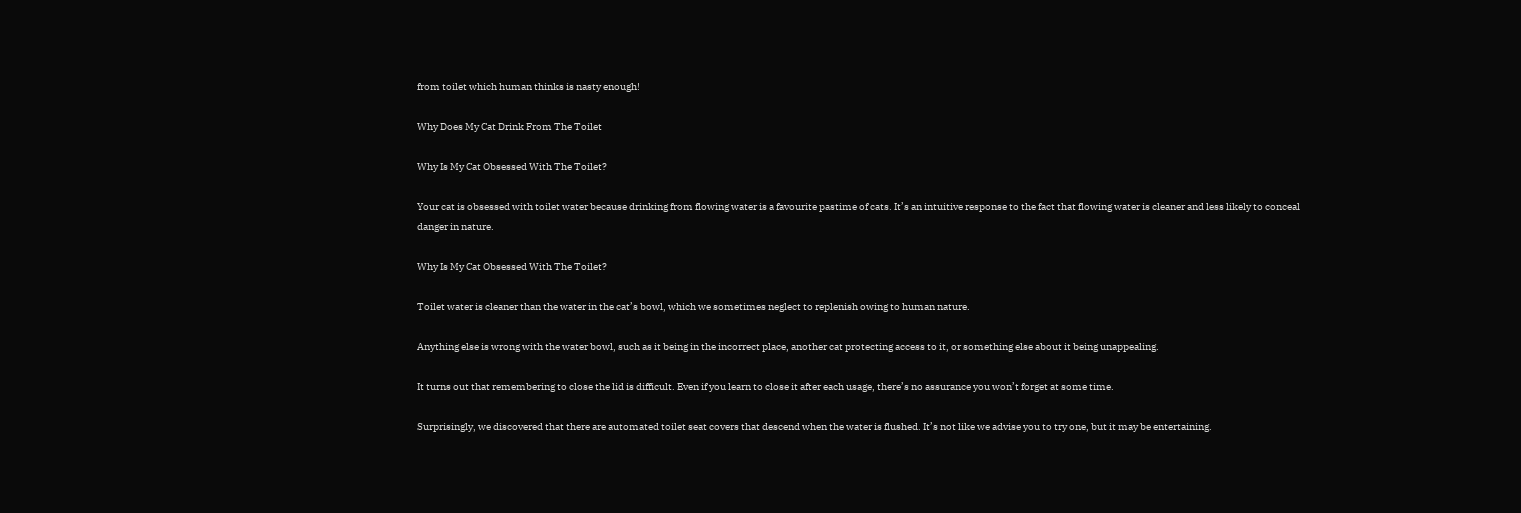from toilet which human thinks is nasty enough!

Why Does My Cat Drink From The Toilet

Why Is My Cat Obsessed With The Toilet?

Your cat is obsessed with toilet water because drinking from flowing water is a favourite pastime of cats. It’s an intuitive response to the fact that flowing water is cleaner and less likely to conceal danger in nature.

Why Is My Cat Obsessed With The Toilet?

Toilet water is cleaner than the water in the cat’s bowl, which we sometimes neglect to replenish owing to human nature.

Anything else is wrong with the water bowl, such as it being in the incorrect place, another cat protecting access to it, or something else about it being unappealing.

It turns out that remembering to close the lid is difficult. Even if you learn to close it after each usage, there’s no assurance you won’t forget at some time.

Surprisingly, we discovered that there are automated toilet seat covers that descend when the water is flushed. It’s not like we advise you to try one, but it may be entertaining.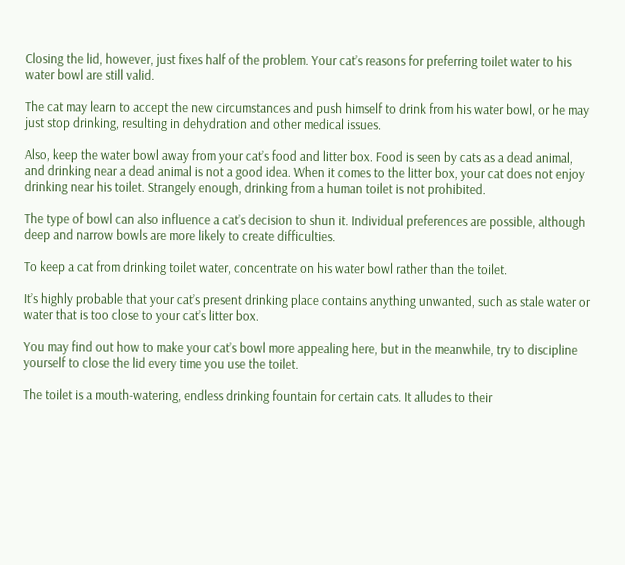Closing the lid, however, just fixes half of the problem. Your cat’s reasons for preferring toilet water to his water bowl are still valid.

The cat may learn to accept the new circumstances and push himself to drink from his water bowl, or he may just stop drinking, resulting in dehydration and other medical issues.

Also, keep the water bowl away from your cat’s food and litter box. Food is seen by cats as a dead animal, and drinking near a dead animal is not a good idea. When it comes to the litter box, your cat does not enjoy drinking near his toilet. Strangely enough, drinking from a human toilet is not prohibited.

The type of bowl can also influence a cat’s decision to shun it. Individual preferences are possible, although deep and narrow bowls are more likely to create difficulties.

To keep a cat from drinking toilet water, concentrate on his water bowl rather than the toilet.

It’s highly probable that your cat’s present drinking place contains anything unwanted, such as stale water or water that is too close to your cat’s litter box.

You may find out how to make your cat’s bowl more appealing here, but in the meanwhile, try to discipline yourself to close the lid every time you use the toilet.

The toilet is a mouth-watering, endless drinking fountain for certain cats. It alludes to their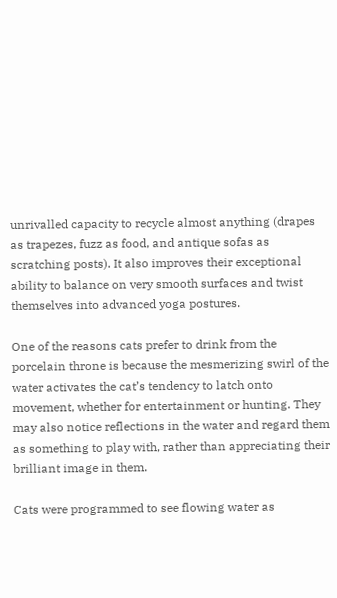unrivalled capacity to recycle almost anything (drapes as trapezes, fuzz as food, and antique sofas as scratching posts). It also improves their exceptional ability to balance on very smooth surfaces and twist themselves into advanced yoga postures.

One of the reasons cats prefer to drink from the porcelain throne is because the mesmerizing swirl of the water activates the cat’s tendency to latch onto movement, whether for entertainment or hunting. They may also notice reflections in the water and regard them as something to play with, rather than appreciating their brilliant image in them.

Cats were programmed to see flowing water as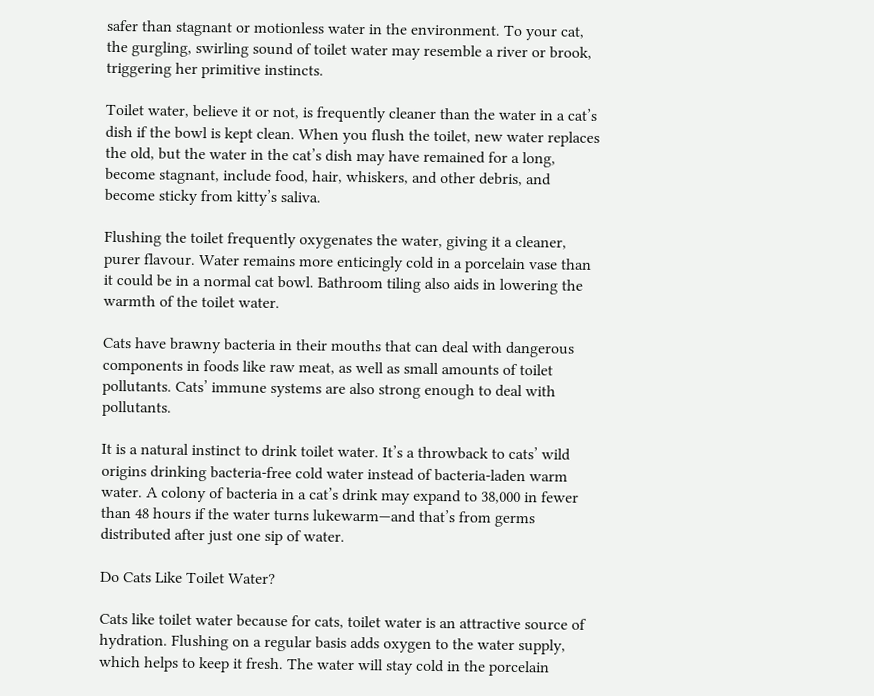safer than stagnant or motionless water in the environment. To your cat, the gurgling, swirling sound of toilet water may resemble a river or brook, triggering her primitive instincts.

Toilet water, believe it or not, is frequently cleaner than the water in a cat’s dish if the bowl is kept clean. When you flush the toilet, new water replaces the old, but the water in the cat’s dish may have remained for a long, become stagnant, include food, hair, whiskers, and other debris, and become sticky from kitty’s saliva.

Flushing the toilet frequently oxygenates the water, giving it a cleaner, purer flavour. Water remains more enticingly cold in a porcelain vase than it could be in a normal cat bowl. Bathroom tiling also aids in lowering the warmth of the toilet water.

Cats have brawny bacteria in their mouths that can deal with dangerous components in foods like raw meat, as well as small amounts of toilet pollutants. Cats’ immune systems are also strong enough to deal with pollutants.

It is a natural instinct to drink toilet water. It’s a throwback to cats’ wild origins drinking bacteria-free cold water instead of bacteria-laden warm water. A colony of bacteria in a cat’s drink may expand to 38,000 in fewer than 48 hours if the water turns lukewarm—and that’s from germs distributed after just one sip of water.

Do Cats Like Toilet Water?

Cats like toilet water because for cats, toilet water is an attractive source of hydration. Flushing on a regular basis adds oxygen to the water supply, which helps to keep it fresh. The water will stay cold in the porcelain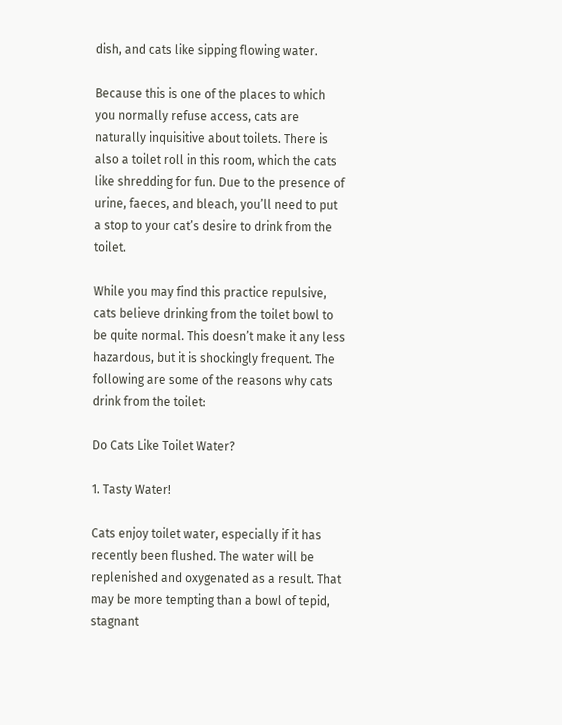dish, and cats like sipping flowing water.

Because this is one of the places to which you normally refuse access, cats are naturally inquisitive about toilets. There is also a toilet roll in this room, which the cats like shredding for fun. Due to the presence of urine, faeces, and bleach, you’ll need to put a stop to your cat’s desire to drink from the toilet.

While you may find this practice repulsive, cats believe drinking from the toilet bowl to be quite normal. This doesn’t make it any less hazardous, but it is shockingly frequent. The following are some of the reasons why cats drink from the toilet:

Do Cats Like Toilet Water?

1. Tasty Water!

Cats enjoy toilet water, especially if it has recently been flushed. The water will be replenished and oxygenated as a result. That may be more tempting than a bowl of tepid, stagnant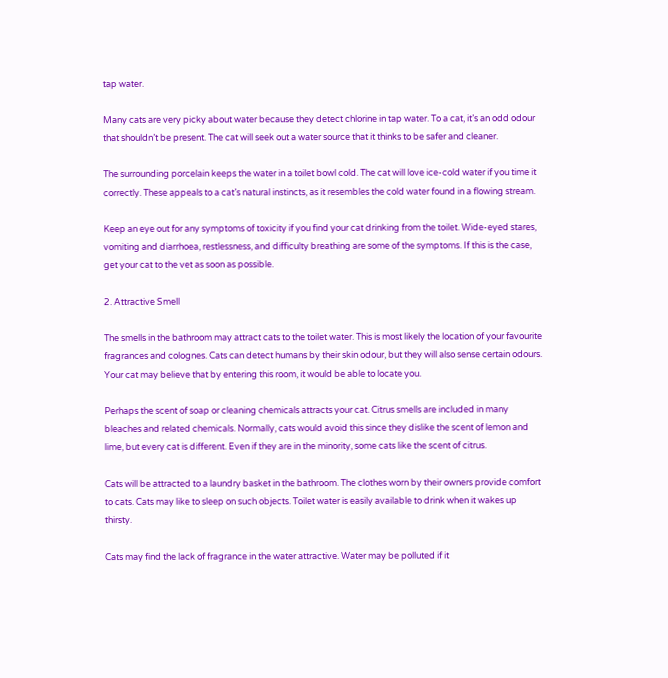tap water.

Many cats are very picky about water because they detect chlorine in tap water. To a cat, it’s an odd odour that shouldn’t be present. The cat will seek out a water source that it thinks to be safer and cleaner.

The surrounding porcelain keeps the water in a toilet bowl cold. The cat will love ice-cold water if you time it correctly. These appeals to a cat’s natural instincts, as it resembles the cold water found in a flowing stream.

Keep an eye out for any symptoms of toxicity if you find your cat drinking from the toilet. Wide-eyed stares, vomiting and diarrhoea, restlessness, and difficulty breathing are some of the symptoms. If this is the case, get your cat to the vet as soon as possible.

2. Attractive Smell

The smells in the bathroom may attract cats to the toilet water. This is most likely the location of your favourite fragrances and colognes. Cats can detect humans by their skin odour, but they will also sense certain odours. Your cat may believe that by entering this room, it would be able to locate you.

Perhaps the scent of soap or cleaning chemicals attracts your cat. Citrus smells are included in many bleaches and related chemicals. Normally, cats would avoid this since they dislike the scent of lemon and lime, but every cat is different. Even if they are in the minority, some cats like the scent of citrus.

Cats will be attracted to a laundry basket in the bathroom. The clothes worn by their owners provide comfort to cats. Cats may like to sleep on such objects. Toilet water is easily available to drink when it wakes up thirsty.

Cats may find the lack of fragrance in the water attractive. Water may be polluted if it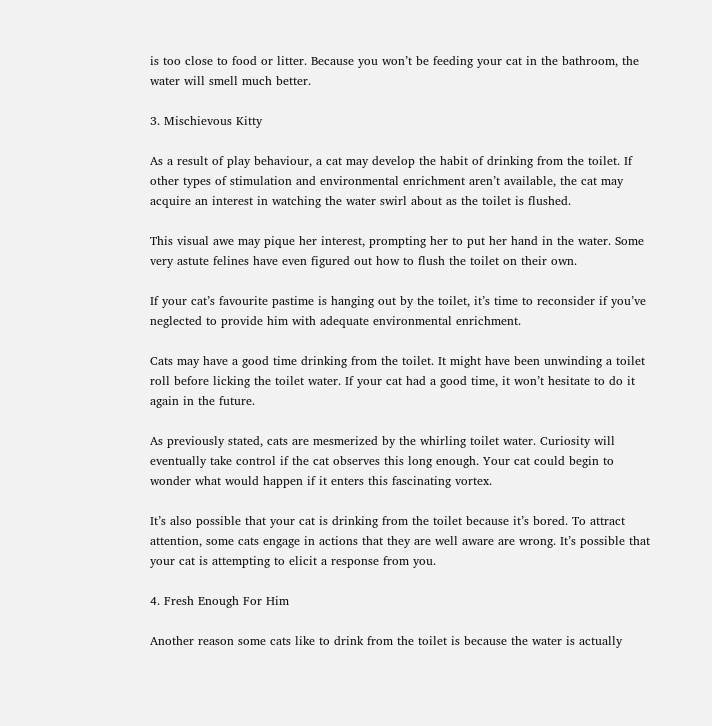is too close to food or litter. Because you won’t be feeding your cat in the bathroom, the water will smell much better.

3. Mischievous Kitty

As a result of play behaviour, a cat may develop the habit of drinking from the toilet. If other types of stimulation and environmental enrichment aren’t available, the cat may acquire an interest in watching the water swirl about as the toilet is flushed.

This visual awe may pique her interest, prompting her to put her hand in the water. Some very astute felines have even figured out how to flush the toilet on their own.

If your cat’s favourite pastime is hanging out by the toilet, it’s time to reconsider if you’ve neglected to provide him with adequate environmental enrichment.

Cats may have a good time drinking from the toilet. It might have been unwinding a toilet roll before licking the toilet water. If your cat had a good time, it won’t hesitate to do it again in the future.

As previously stated, cats are mesmerized by the whirling toilet water. Curiosity will eventually take control if the cat observes this long enough. Your cat could begin to wonder what would happen if it enters this fascinating vortex.

It’s also possible that your cat is drinking from the toilet because it’s bored. To attract attention, some cats engage in actions that they are well aware are wrong. It’s possible that your cat is attempting to elicit a response from you.

4. Fresh Enough For Him

Another reason some cats like to drink from the toilet is because the water is actually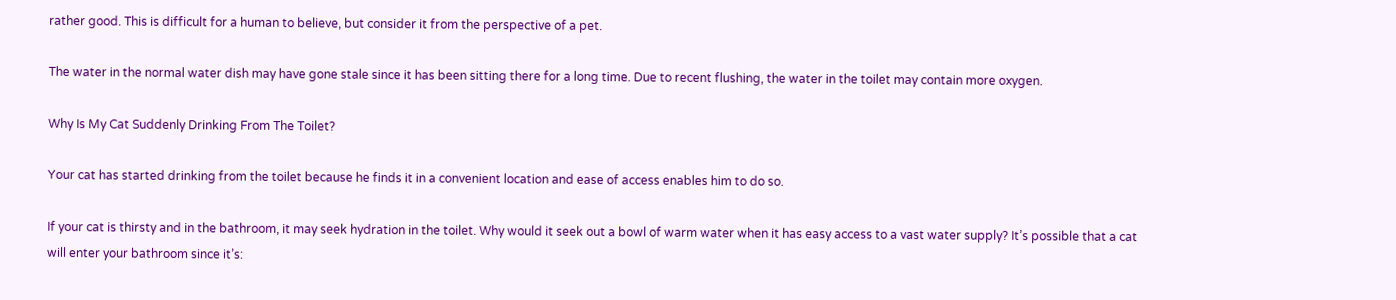rather good. This is difficult for a human to believe, but consider it from the perspective of a pet.

The water in the normal water dish may have gone stale since it has been sitting there for a long time. Due to recent flushing, the water in the toilet may contain more oxygen.

Why Is My Cat Suddenly Drinking From The Toilet?

Your cat has started drinking from the toilet because he finds it in a convenient location and ease of access enables him to do so.

If your cat is thirsty and in the bathroom, it may seek hydration in the toilet. Why would it seek out a bowl of warm water when it has easy access to a vast water supply? It’s possible that a cat will enter your bathroom since it’s: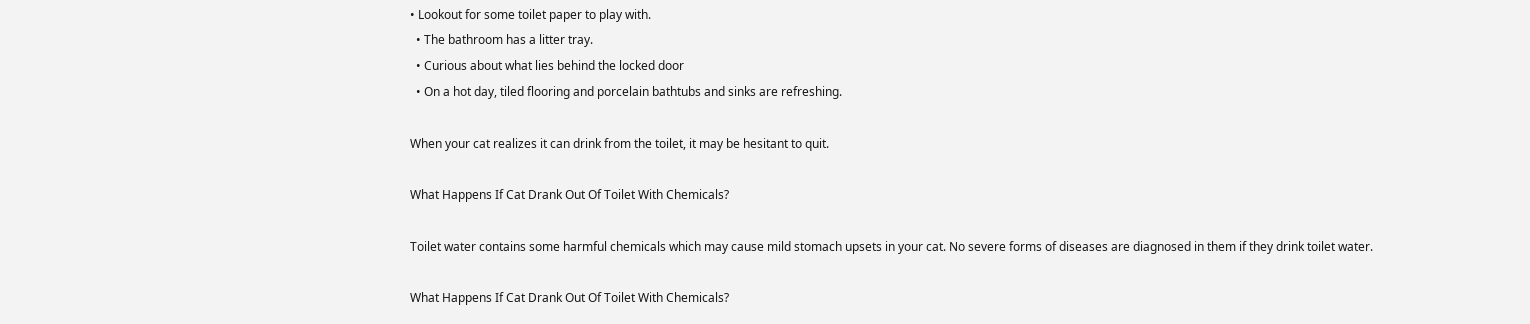• Lookout for some toilet paper to play with.
  • The bathroom has a litter tray.
  • Curious about what lies behind the locked door
  • On a hot day, tiled flooring and porcelain bathtubs and sinks are refreshing.

When your cat realizes it can drink from the toilet, it may be hesitant to quit.

What Happens If Cat Drank Out Of Toilet With Chemicals?

Toilet water contains some harmful chemicals which may cause mild stomach upsets in your cat. No severe forms of diseases are diagnosed in them if they drink toilet water.

What Happens If Cat Drank Out Of Toilet With Chemicals?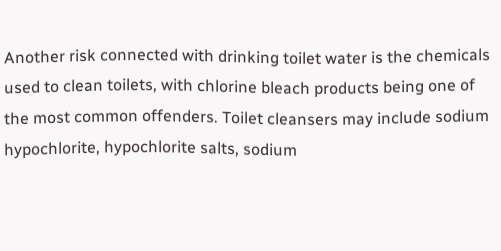Another risk connected with drinking toilet water is the chemicals used to clean toilets, with chlorine bleach products being one of the most common offenders. Toilet cleansers may include sodium hypochlorite, hypochlorite salts, sodium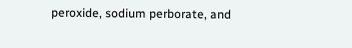peroxide, sodium perborate, and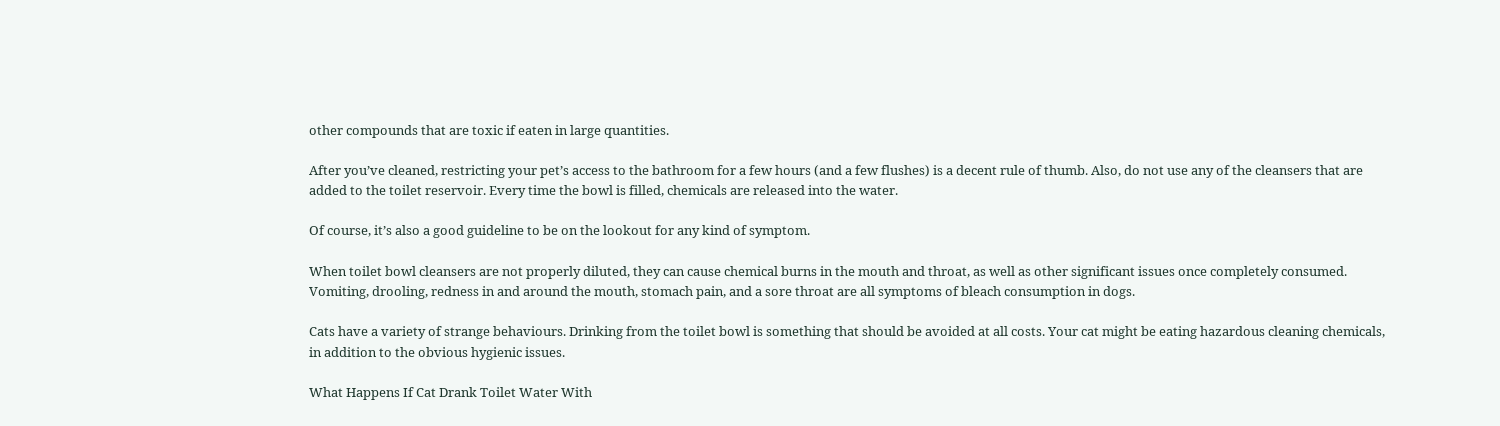other compounds that are toxic if eaten in large quantities.

After you’ve cleaned, restricting your pet’s access to the bathroom for a few hours (and a few flushes) is a decent rule of thumb. Also, do not use any of the cleansers that are added to the toilet reservoir. Every time the bowl is filled, chemicals are released into the water.

Of course, it’s also a good guideline to be on the lookout for any kind of symptom.

When toilet bowl cleansers are not properly diluted, they can cause chemical burns in the mouth and throat, as well as other significant issues once completely consumed. Vomiting, drooling, redness in and around the mouth, stomach pain, and a sore throat are all symptoms of bleach consumption in dogs.

Cats have a variety of strange behaviours. Drinking from the toilet bowl is something that should be avoided at all costs. Your cat might be eating hazardous cleaning chemicals, in addition to the obvious hygienic issues.

What Happens If Cat Drank Toilet Water With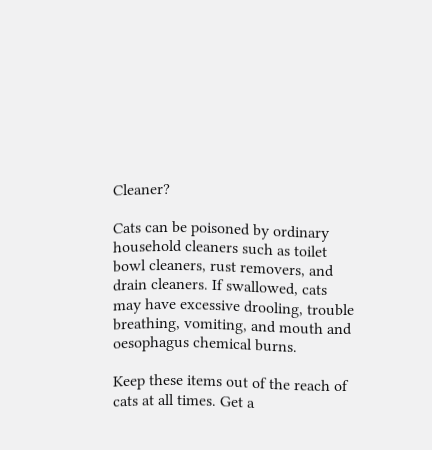Cleaner?

Cats can be poisoned by ordinary household cleaners such as toilet bowl cleaners, rust removers, and drain cleaners. If swallowed, cats may have excessive drooling, trouble breathing, vomiting, and mouth and oesophagus chemical burns.

Keep these items out of the reach of cats at all times. Get a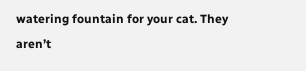watering fountain for your cat. They aren’t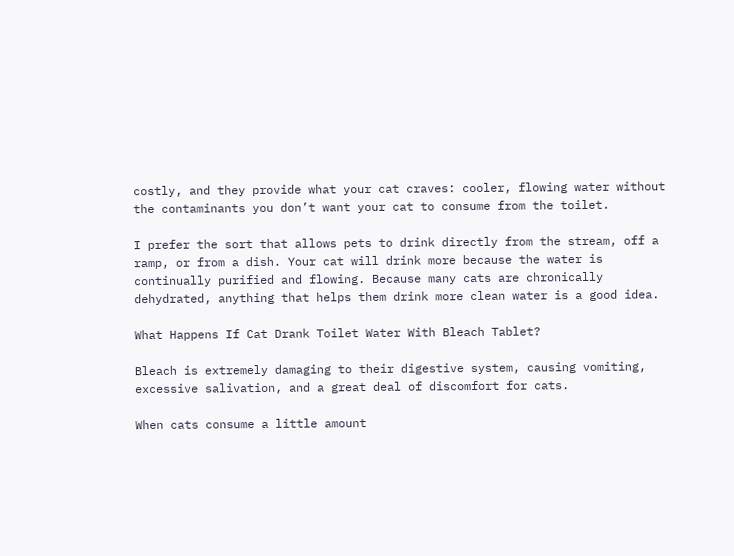costly, and they provide what your cat craves: cooler, flowing water without the contaminants you don’t want your cat to consume from the toilet.

I prefer the sort that allows pets to drink directly from the stream, off a ramp, or from a dish. Your cat will drink more because the water is continually purified and flowing. Because many cats are chronically dehydrated, anything that helps them drink more clean water is a good idea.

What Happens If Cat Drank Toilet Water With Bleach Tablet?

Bleach is extremely damaging to their digestive system, causing vomiting, excessive salivation, and a great deal of discomfort for cats.

When cats consume a little amount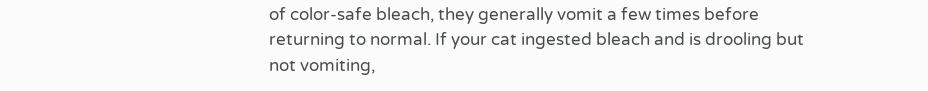of color-safe bleach, they generally vomit a few times before returning to normal. If your cat ingested bleach and is drooling but not vomiting,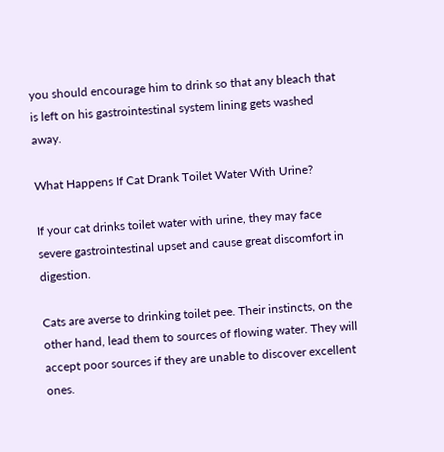you should encourage him to drink so that any bleach that is left on his gastrointestinal system lining gets washed away.

What Happens If Cat Drank Toilet Water With Urine?

If your cat drinks toilet water with urine, they may face severe gastrointestinal upset and cause great discomfort in digestion.

Cats are averse to drinking toilet pee. Their instincts, on the other hand, lead them to sources of flowing water. They will accept poor sources if they are unable to discover excellent ones.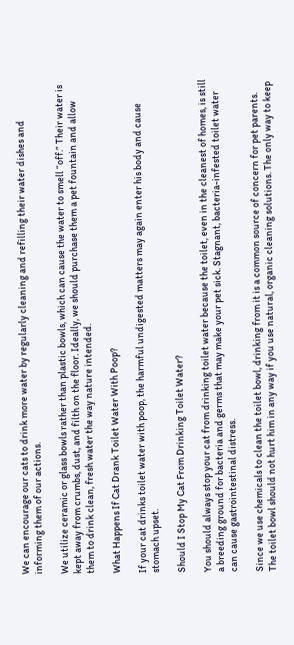We can encourage our cats to drink more water by regularly cleaning and refilling their water dishes and informing them of our actions.

We utilize ceramic or glass bowls rather than plastic bowls, which can cause the water to smell “off.” Their water is kept away from crumbs, dust, and filth on the floor. Ideally, we should purchase them a pet fountain and allow them to drink clean, fresh water the way nature intended.

What Happens If Cat Drank Toilet Water With Poop?

If your cat drinks toilet water with poop, the harmful undigested matters may again enter his body and cause stomach upset.

Should I Stop My Cat From Drinking Toilet Water?

You should always stop your cat from drinking toilet water because the toilet, even in the cleanest of homes, is still a breeding ground for bacteria and germs that may make your pet sick. Stagnant, bacteria-infested toilet water can cause gastrointestinal distress.

Since we use chemicals to clean the toilet bowl, drinking from it is a common source of concern for pet parents. The toilet bowl should not hurt him in any way if you use natural, organic cleaning solutions. The only way to keep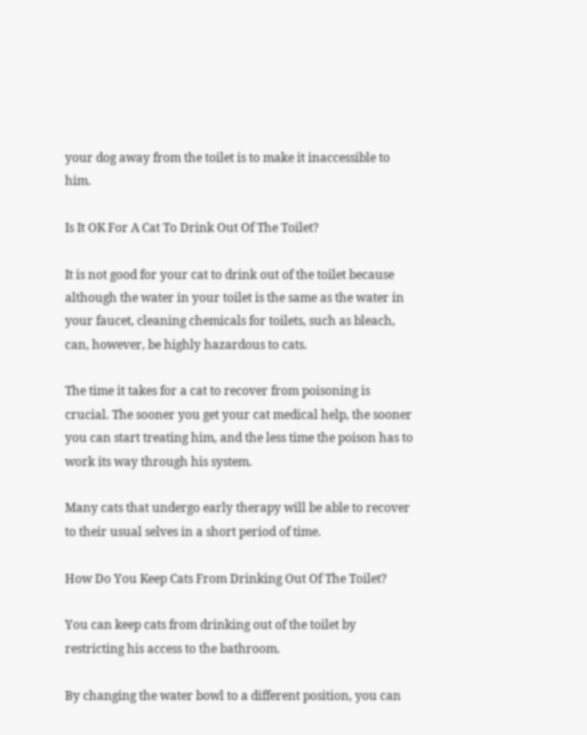your dog away from the toilet is to make it inaccessible to him.

Is It OK For A Cat To Drink Out Of The Toilet?

It is not good for your cat to drink out of the toilet because although the water in your toilet is the same as the water in your faucet, cleaning chemicals for toilets, such as bleach, can, however, be highly hazardous to cats.

The time it takes for a cat to recover from poisoning is crucial. The sooner you get your cat medical help, the sooner you can start treating him, and the less time the poison has to work its way through his system.

Many cats that undergo early therapy will be able to recover to their usual selves in a short period of time.

How Do You Keep Cats From Drinking Out Of The Toilet?

You can keep cats from drinking out of the toilet by restricting his access to the bathroom.

By changing the water bowl to a different position, you can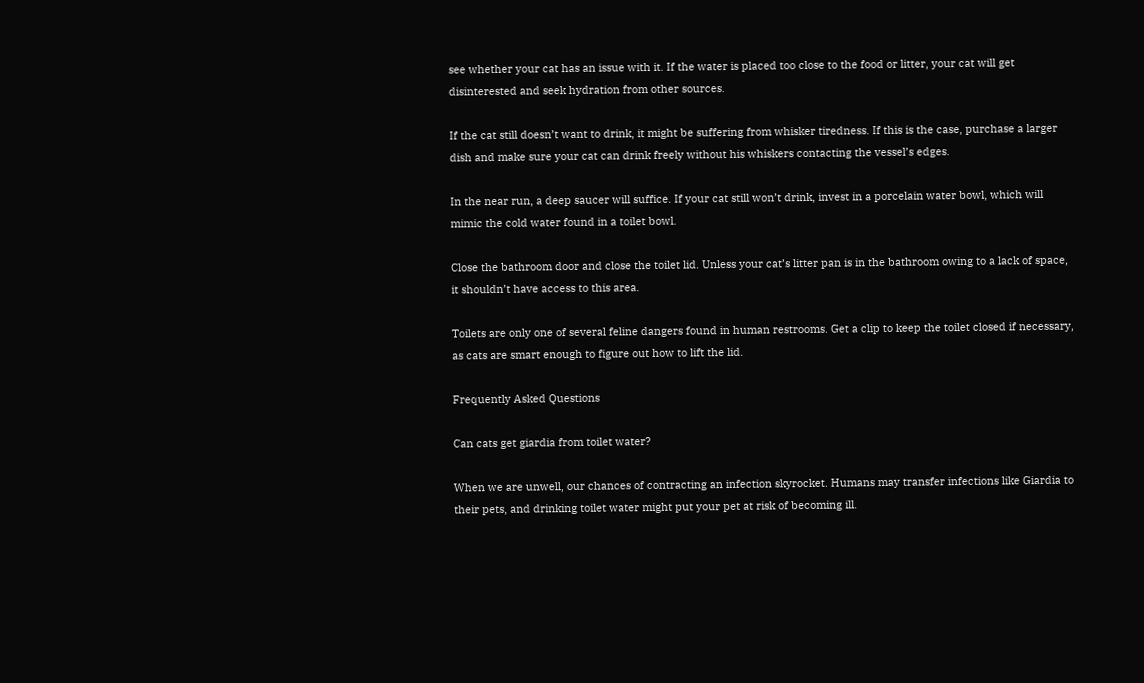see whether your cat has an issue with it. If the water is placed too close to the food or litter, your cat will get disinterested and seek hydration from other sources.

If the cat still doesn’t want to drink, it might be suffering from whisker tiredness. If this is the case, purchase a larger dish and make sure your cat can drink freely without his whiskers contacting the vessel’s edges.

In the near run, a deep saucer will suffice. If your cat still won’t drink, invest in a porcelain water bowl, which will mimic the cold water found in a toilet bowl.

Close the bathroom door and close the toilet lid. Unless your cat’s litter pan is in the bathroom owing to a lack of space, it shouldn’t have access to this area.

Toilets are only one of several feline dangers found in human restrooms. Get a clip to keep the toilet closed if necessary, as cats are smart enough to figure out how to lift the lid.

Frequently Asked Questions

Can cats get giardia from toilet water?

When we are unwell, our chances of contracting an infection skyrocket. Humans may transfer infections like Giardia to their pets, and drinking toilet water might put your pet at risk of becoming ill.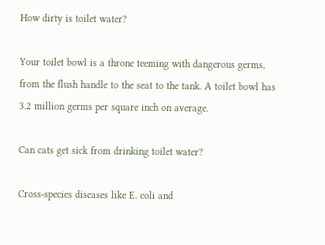How dirty is toilet water?

Your toilet bowl is a throne teeming with dangerous germs, from the flush handle to the seat to the tank. A toilet bowl has 3.2 million germs per square inch on average.

Can cats get sick from drinking toilet water?

Cross-species diseases like E. coli and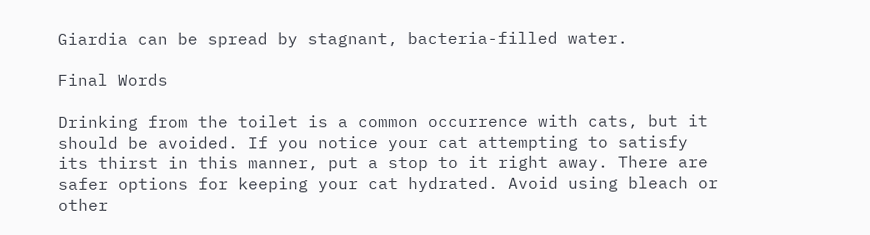Giardia can be spread by stagnant, bacteria-filled water.

Final Words

Drinking from the toilet is a common occurrence with cats, but it should be avoided. If you notice your cat attempting to satisfy its thirst in this manner, put a stop to it right away. There are safer options for keeping your cat hydrated. Avoid using bleach or other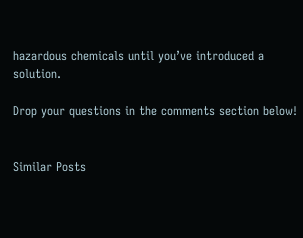hazardous chemicals until you’ve introduced a solution.

Drop your questions in the comments section below!


Similar Posts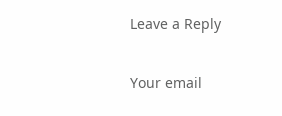Leave a Reply

Your email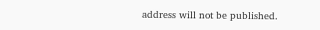address will not be published.